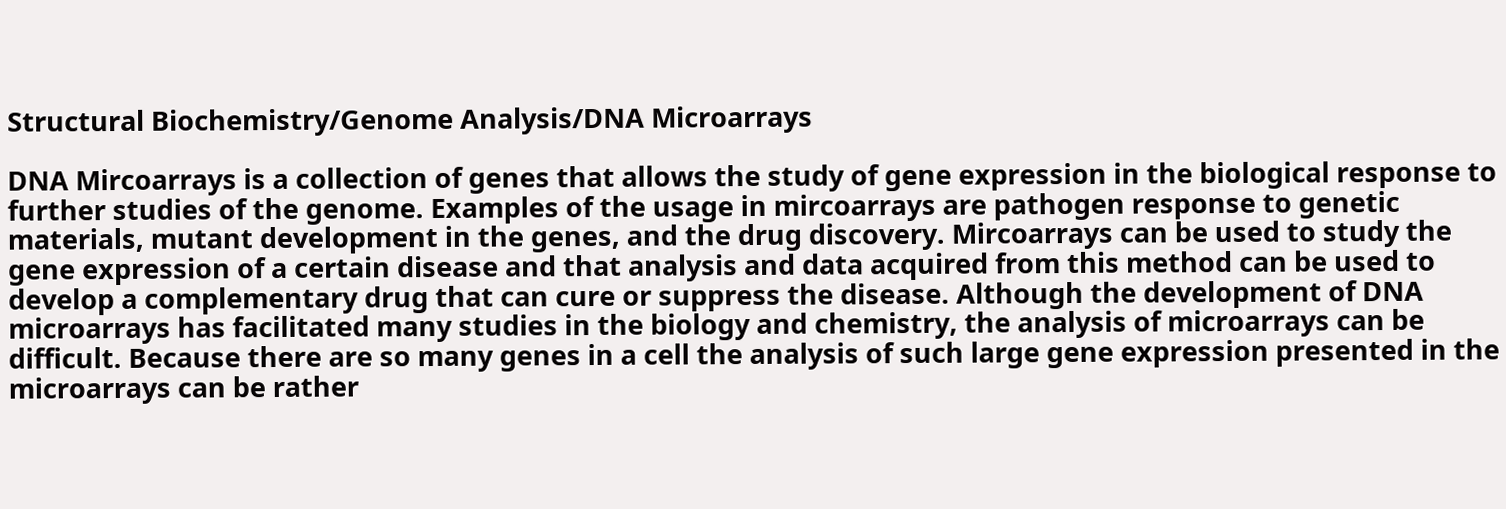Structural Biochemistry/Genome Analysis/DNA Microarrays

DNA Mircoarrays is a collection of genes that allows the study of gene expression in the biological response to further studies of the genome. Examples of the usage in mircoarrays are pathogen response to genetic materials, mutant development in the genes, and the drug discovery. Mircoarrays can be used to study the gene expression of a certain disease and that analysis and data acquired from this method can be used to develop a complementary drug that can cure or suppress the disease. Although the development of DNA microarrays has facilitated many studies in the biology and chemistry, the analysis of microarrays can be difficult. Because there are so many genes in a cell the analysis of such large gene expression presented in the microarrays can be rather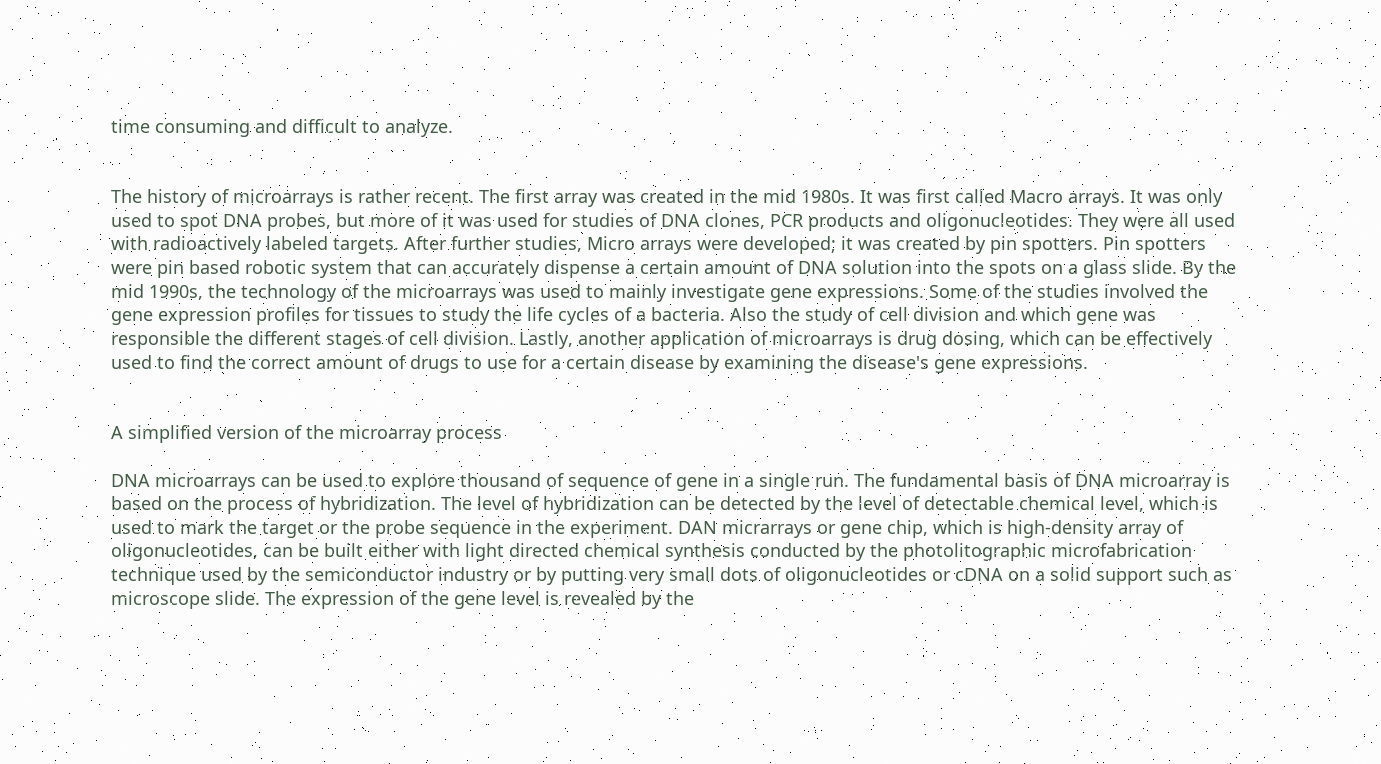time consuming and difficult to analyze.


The history of microarrays is rather recent. The first array was created in the mid 1980s. It was first called Macro arrays. It was only used to spot DNA probes, but more of it was used for studies of DNA clones, PCR products and oligonucleotides. They were all used with radioactively labeled targets. After further studies, Micro arrays were developed; it was created by pin spotters. Pin spotters were pin based robotic system that can accurately dispense a certain amount of DNA solution into the spots on a glass slide. By the mid 1990s, the technology of the microarrays was used to mainly investigate gene expressions. Some of the studies involved the gene expression profiles for tissues to study the life cycles of a bacteria. Also the study of cell division and which gene was responsible the different stages of cell division. Lastly, another application of microarrays is drug dosing, which can be effectively used to find the correct amount of drugs to use for a certain disease by examining the disease's gene expressions.


A simplified version of the microarray process

DNA microarrays can be used to explore thousand of sequence of gene in a single run. The fundamental basis of DNA microarray is based on the process of hybridization. The level of hybridization can be detected by the level of detectable chemical level, which is used to mark the target or the probe sequence in the experiment. DAN micrarrays or gene chip, which is high-density array of oligonucleotides, can be built either with light directed chemical synthesis conducted by the photolitographic microfabrication technique used by the semiconductor industry or by putting very small dots of oligonucleotides or cDNA on a solid support such as microscope slide. The expression of the gene level is revealed by the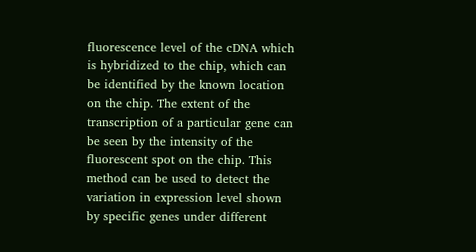fluorescence level of the cDNA which is hybridized to the chip, which can be identified by the known location on the chip. The extent of the transcription of a particular gene can be seen by the intensity of the fluorescent spot on the chip. This method can be used to detect the variation in expression level shown by specific genes under different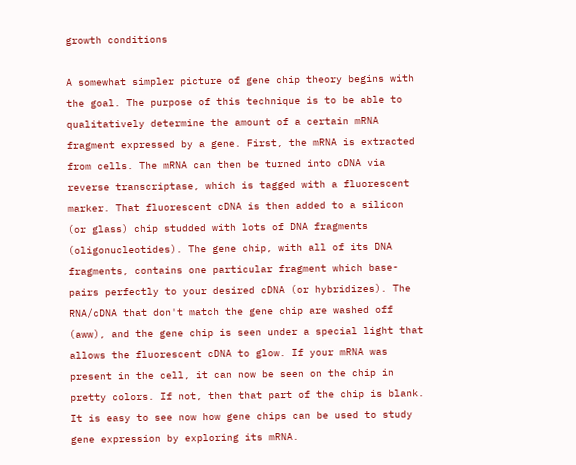growth conditions

A somewhat simpler picture of gene chip theory begins with the goal. The purpose of this technique is to be able to qualitatively determine the amount of a certain mRNA fragment expressed by a gene. First, the mRNA is extracted from cells. The mRNA can then be turned into cDNA via reverse transcriptase, which is tagged with a fluorescent marker. That fluorescent cDNA is then added to a silicon (or glass) chip studded with lots of DNA fragments (oligonucleotides). The gene chip, with all of its DNA fragments, contains one particular fragment which base-pairs perfectly to your desired cDNA (or hybridizes). The RNA/cDNA that don't match the gene chip are washed off (aww), and the gene chip is seen under a special light that allows the fluorescent cDNA to glow. If your mRNA was present in the cell, it can now be seen on the chip in pretty colors. If not, then that part of the chip is blank. It is easy to see now how gene chips can be used to study gene expression by exploring its mRNA.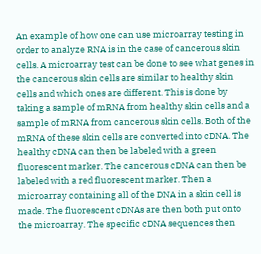An example of how one can use microarray testing in order to analyze RNA is in the case of cancerous skin cells. A microarray test can be done to see what genes in the cancerous skin cells are similar to healthy skin cells and which ones are different. This is done by taking a sample of mRNA from healthy skin cells and a sample of mRNA from cancerous skin cells. Both of the mRNA of these skin cells are converted into cDNA. The healthy cDNA can then be labeled with a green fluorescent marker. The cancerous cDNA can then be labeled with a red fluorescent marker. Then a microarray containing all of the DNA in a skin cell is made. The fluorescent cDNAs are then both put onto the microarray. The specific cDNA sequences then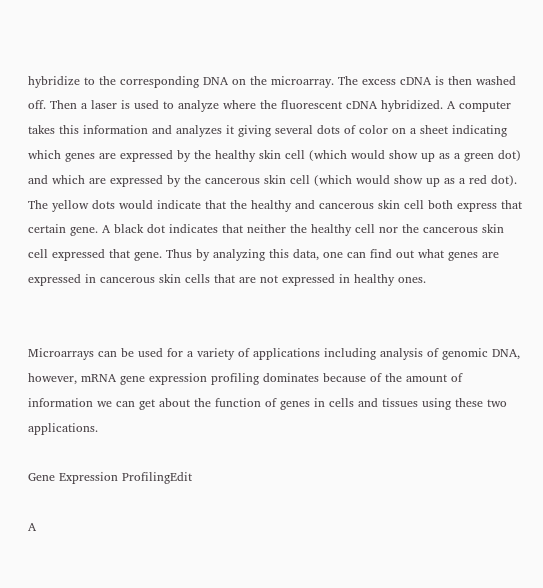hybridize to the corresponding DNA on the microarray. The excess cDNA is then washed off. Then a laser is used to analyze where the fluorescent cDNA hybridized. A computer takes this information and analyzes it giving several dots of color on a sheet indicating which genes are expressed by the healthy skin cell (which would show up as a green dot) and which are expressed by the cancerous skin cell (which would show up as a red dot). The yellow dots would indicate that the healthy and cancerous skin cell both express that certain gene. A black dot indicates that neither the healthy cell nor the cancerous skin cell expressed that gene. Thus by analyzing this data, one can find out what genes are expressed in cancerous skin cells that are not expressed in healthy ones.


Microarrays can be used for a variety of applications including analysis of genomic DNA, however, mRNA gene expression profiling dominates because of the amount of information we can get about the function of genes in cells and tissues using these two applications.

Gene Expression ProfilingEdit

A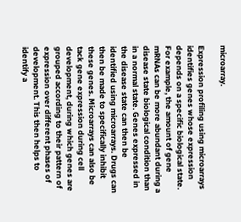microarray.

Expression profiling using microarrays identifies genes whose expression depends on a specific biological state. For example, the amount of gene mRNAs can be more abundant during a disease state biological condition than in a normal state. Genes expressed in the disease state can then be identified using microarrays. Drugs can then be made to specifically inhibit these genes. Microarrays can also be tack gene expression during cell development, during which genes are grouped according to their pattern of expression over different phases of development. This then helps to identify a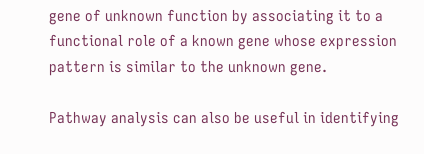gene of unknown function by associating it to a functional role of a known gene whose expression pattern is similar to the unknown gene.

Pathway analysis can also be useful in identifying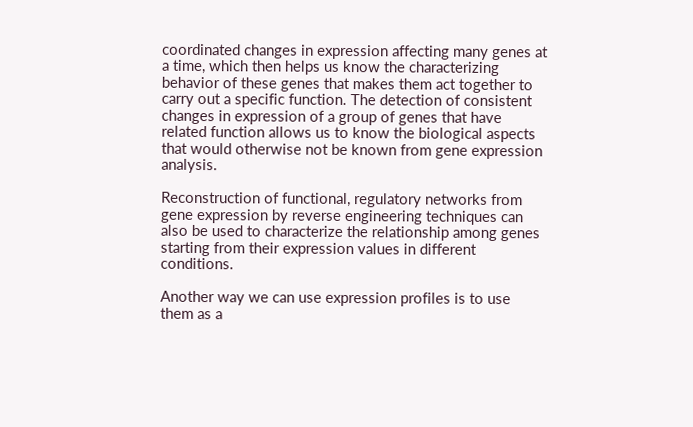coordinated changes in expression affecting many genes at a time, which then helps us know the characterizing behavior of these genes that makes them act together to carry out a specific function. The detection of consistent changes in expression of a group of genes that have related function allows us to know the biological aspects that would otherwise not be known from gene expression analysis.

Reconstruction of functional, regulatory networks from gene expression by reverse engineering techniques can also be used to characterize the relationship among genes starting from their expression values in different conditions.

Another way we can use expression profiles is to use them as a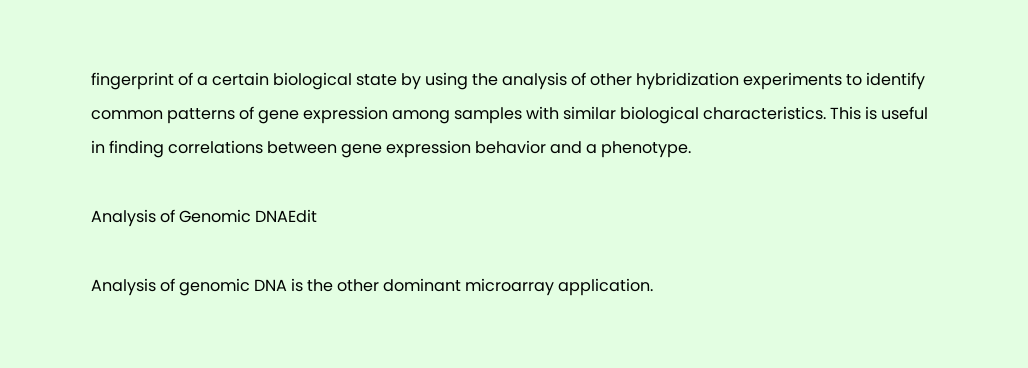fingerprint of a certain biological state by using the analysis of other hybridization experiments to identify common patterns of gene expression among samples with similar biological characteristics. This is useful in finding correlations between gene expression behavior and a phenotype.

Analysis of Genomic DNAEdit

Analysis of genomic DNA is the other dominant microarray application.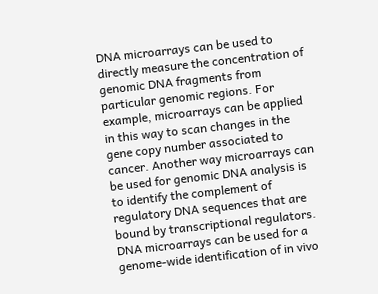DNA microarrays can be used to directly measure the concentration of genomic DNA fragments from particular genomic regions. For example, microarrays can be applied in this way to scan changes in the gene copy number associated to cancer. Another way microarrays can be used for genomic DNA analysis is to identify the complement of regulatory DNA sequences that are bound by transcriptional regulators. DNA microarrays can be used for a genome-wide identification of in vivo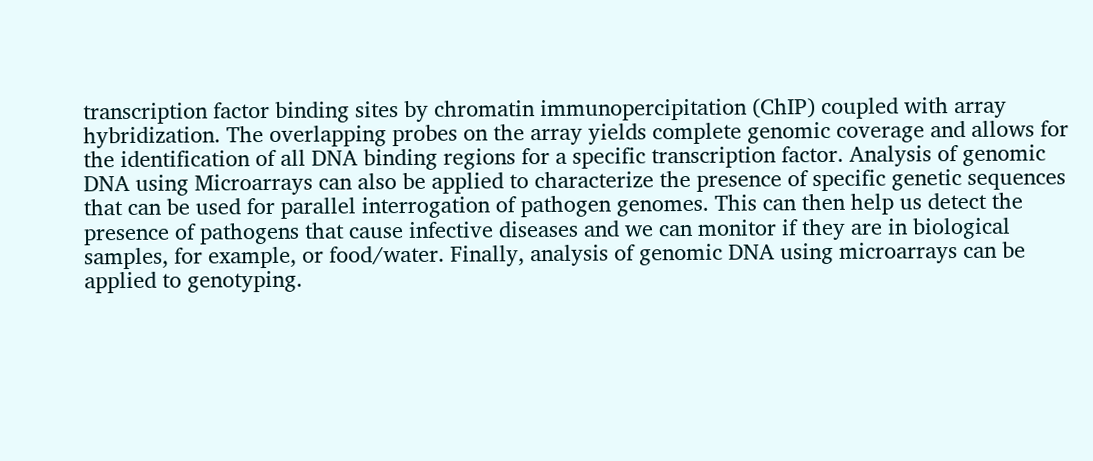transcription factor binding sites by chromatin immunopercipitation (ChIP) coupled with array hybridization. The overlapping probes on the array yields complete genomic coverage and allows for the identification of all DNA binding regions for a specific transcription factor. Analysis of genomic DNA using Microarrays can also be applied to characterize the presence of specific genetic sequences that can be used for parallel interrogation of pathogen genomes. This can then help us detect the presence of pathogens that cause infective diseases and we can monitor if they are in biological samples, for example, or food/water. Finally, analysis of genomic DNA using microarrays can be applied to genotyping.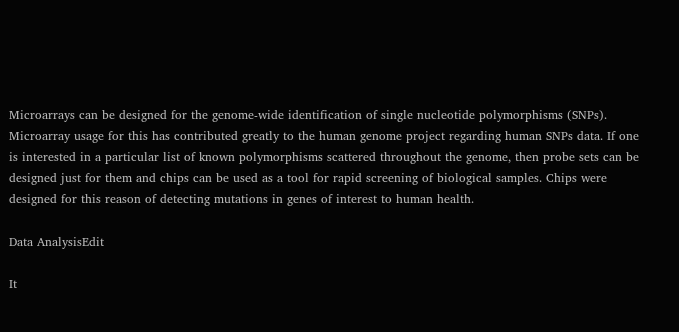Microarrays can be designed for the genome-wide identification of single nucleotide polymorphisms (SNPs). Microarray usage for this has contributed greatly to the human genome project regarding human SNPs data. If one is interested in a particular list of known polymorphisms scattered throughout the genome, then probe sets can be designed just for them and chips can be used as a tool for rapid screening of biological samples. Chips were designed for this reason of detecting mutations in genes of interest to human health.

Data AnalysisEdit

It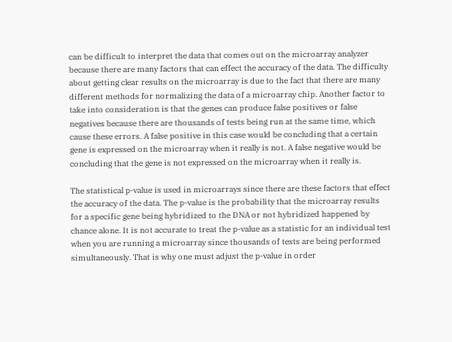can be difficult to interpret the data that comes out on the microarray analyzer because there are many factors that can effect the accuracy of the data. The difficulty about getting clear results on the microarray is due to the fact that there are many different methods for normalizing the data of a microarray chip. Another factor to take into consideration is that the genes can produce false positives or false negatives because there are thousands of tests being run at the same time, which cause these errors. A false positive in this case would be concluding that a certain gene is expressed on the microarray when it really is not. A false negative would be concluding that the gene is not expressed on the microarray when it really is.

The statistical p-value is used in microarrays since there are these factors that effect the accuracy of the data. The p-value is the probability that the microarray results for a specific gene being hybridized to the DNA or not hybridized happened by chance alone. It is not accurate to treat the p-value as a statistic for an individual test when you are running a microarray since thousands of tests are being performed simultaneously. That is why one must adjust the p-value in order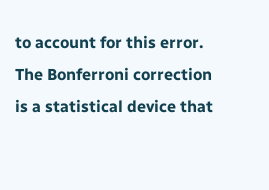to account for this error. The Bonferroni correction is a statistical device that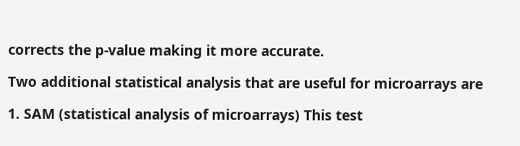corrects the p-value making it more accurate.

Two additional statistical analysis that are useful for microarrays are

1. SAM (statistical analysis of microarrays) This test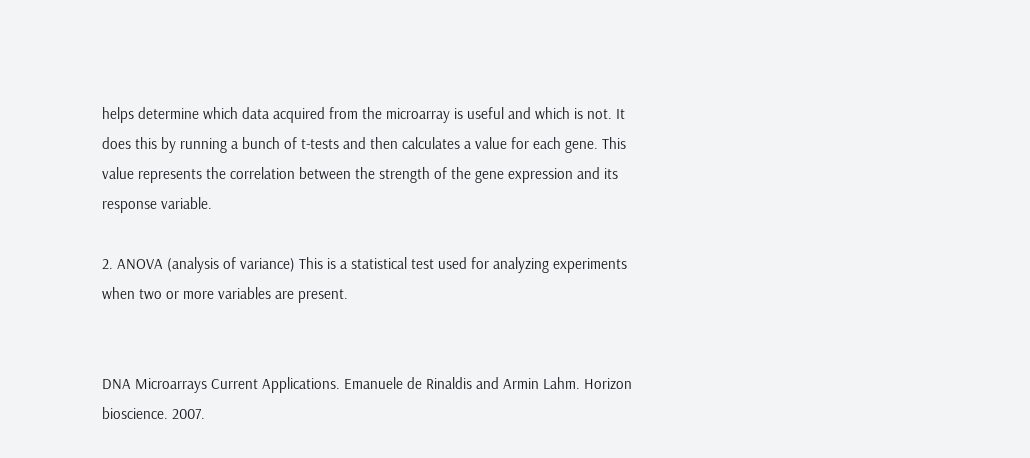helps determine which data acquired from the microarray is useful and which is not. It does this by running a bunch of t-tests and then calculates a value for each gene. This value represents the correlation between the strength of the gene expression and its response variable.

2. ANOVA (analysis of variance) This is a statistical test used for analyzing experiments when two or more variables are present.


DNA Microarrays Current Applications. Emanuele de Rinaldis and Armin Lahm. Horizon bioscience. 2007.